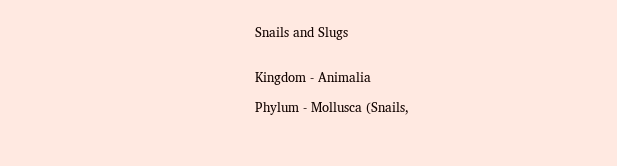Snails and Slugs


Kingdom - Animalia

Phylum - Mollusca (Snails,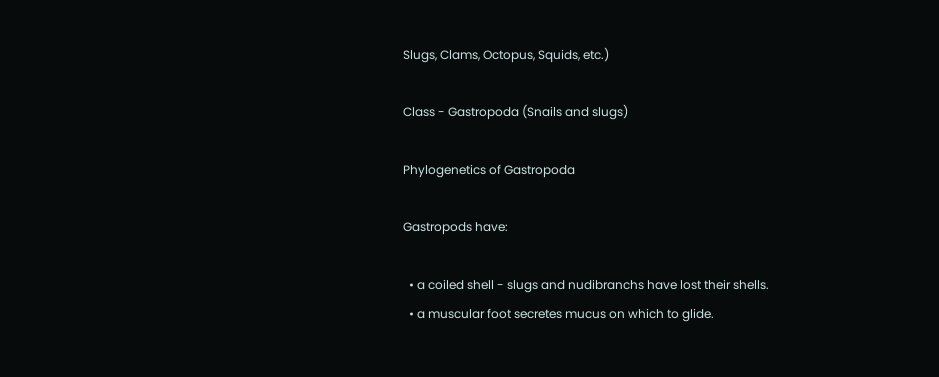Slugs, Clams, Octopus, Squids, etc.)

Class - Gastropoda (Snails and slugs)

Phylogenetics of Gastropoda

Gastropods have:

  • a coiled shell - slugs and nudibranchs have lost their shells.
  • a muscular foot secretes mucus on which to glide.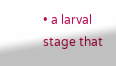• a larval stage that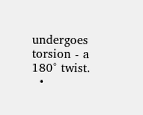undergoes torsion - a 180° twist.
  •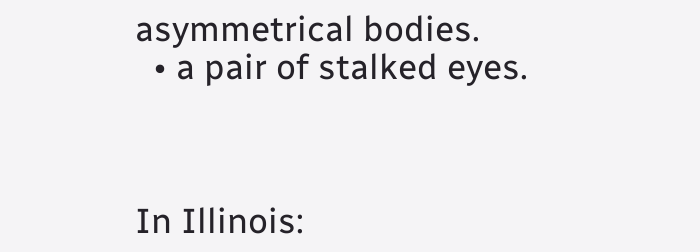asymmetrical bodies.
  • a pair of stalked eyes.



In Illinois: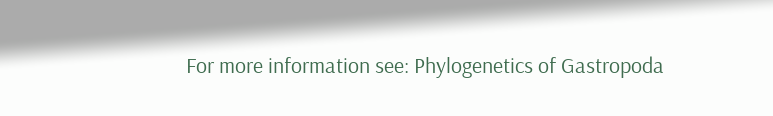For more information see: Phylogenetics of Gastropoda